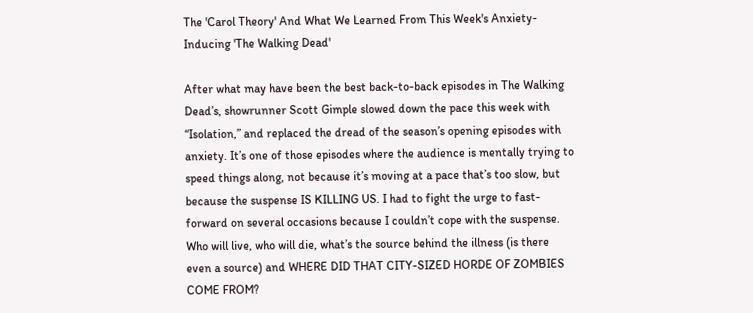The 'Carol Theory' And What We Learned From This Week's Anxiety-Inducing 'The Walking Dead'

After what may have been the best back-to-back episodes in The Walking Dead’s, showrunner Scott Gimple slowed down the pace this week with “Isolation,” and replaced the dread of the season’s opening episodes with anxiety. It’s one of those episodes where the audience is mentally trying to speed things along, not because it’s moving at a pace that’s too slow, but because the suspense IS KILLING US. I had to fight the urge to fast-forward on several occasions because I couldn’t cope with the suspense. Who will live, who will die, what’s the source behind the illness (is there even a source) and WHERE DID THAT CITY-SIZED HORDE OF ZOMBIES COME FROM?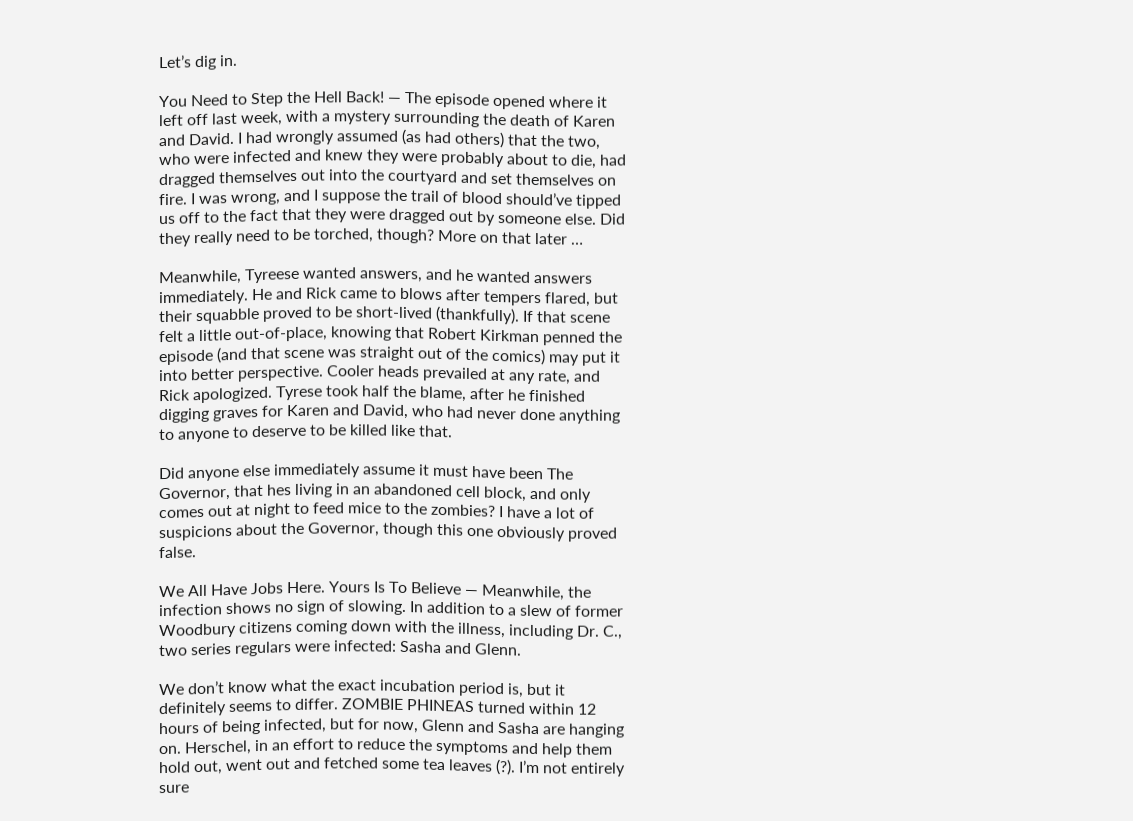Let’s dig in.

You Need to Step the Hell Back! — The episode opened where it left off last week, with a mystery surrounding the death of Karen and David. I had wrongly assumed (as had others) that the two, who were infected and knew they were probably about to die, had dragged themselves out into the courtyard and set themselves on fire. I was wrong, and I suppose the trail of blood should’ve tipped us off to the fact that they were dragged out by someone else. Did they really need to be torched, though? More on that later …

Meanwhile, Tyreese wanted answers, and he wanted answers immediately. He and Rick came to blows after tempers flared, but their squabble proved to be short-lived (thankfully). If that scene felt a little out-of-place, knowing that Robert Kirkman penned the episode (and that scene was straight out of the comics) may put it into better perspective. Cooler heads prevailed at any rate, and Rick apologized. Tyrese took half the blame, after he finished digging graves for Karen and David, who had never done anything to anyone to deserve to be killed like that.

Did anyone else immediately assume it must have been The Governor, that hes living in an abandoned cell block, and only comes out at night to feed mice to the zombies? I have a lot of suspicions about the Governor, though this one obviously proved false.

We All Have Jobs Here. Yours Is To Believe — Meanwhile, the infection shows no sign of slowing. In addition to a slew of former Woodbury citizens coming down with the illness, including Dr. C., two series regulars were infected: Sasha and Glenn.

We don’t know what the exact incubation period is, but it definitely seems to differ. ZOMBIE PHINEAS turned within 12 hours of being infected, but for now, Glenn and Sasha are hanging on. Herschel, in an effort to reduce the symptoms and help them hold out, went out and fetched some tea leaves (?). I’m not entirely sure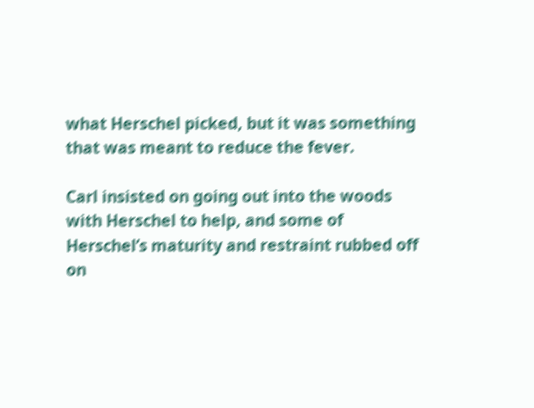what Herschel picked, but it was something that was meant to reduce the fever.

Carl insisted on going out into the woods with Herschel to help, and some of Herschel’s maturity and restraint rubbed off on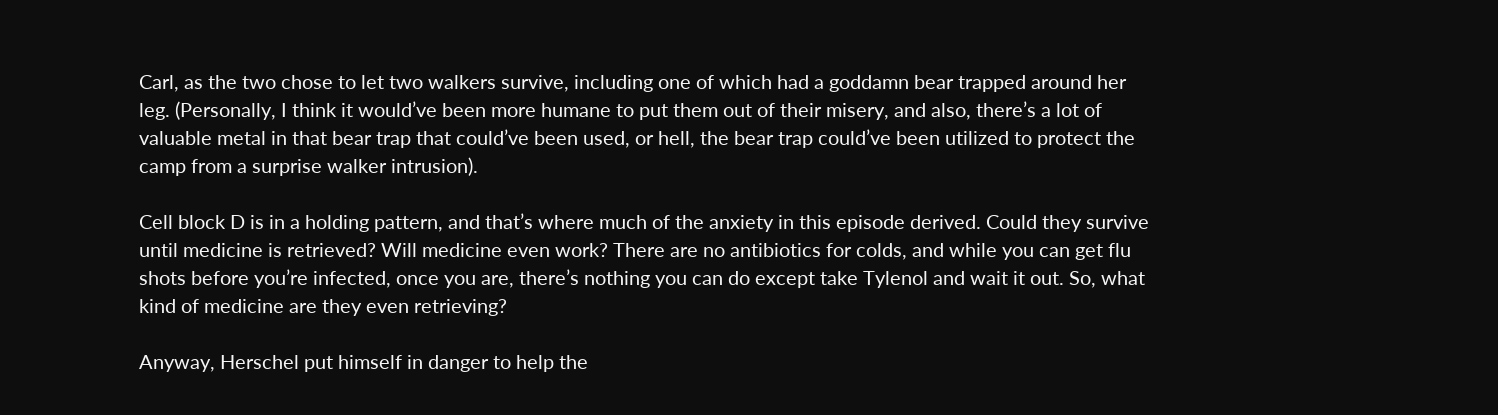Carl, as the two chose to let two walkers survive, including one of which had a goddamn bear trapped around her leg. (Personally, I think it would’ve been more humane to put them out of their misery, and also, there’s a lot of valuable metal in that bear trap that could’ve been used, or hell, the bear trap could’ve been utilized to protect the camp from a surprise walker intrusion).

Cell block D is in a holding pattern, and that’s where much of the anxiety in this episode derived. Could they survive until medicine is retrieved? Will medicine even work? There are no antibiotics for colds, and while you can get flu shots before you’re infected, once you are, there’s nothing you can do except take Tylenol and wait it out. So, what kind of medicine are they even retrieving?

Anyway, Herschel put himself in danger to help the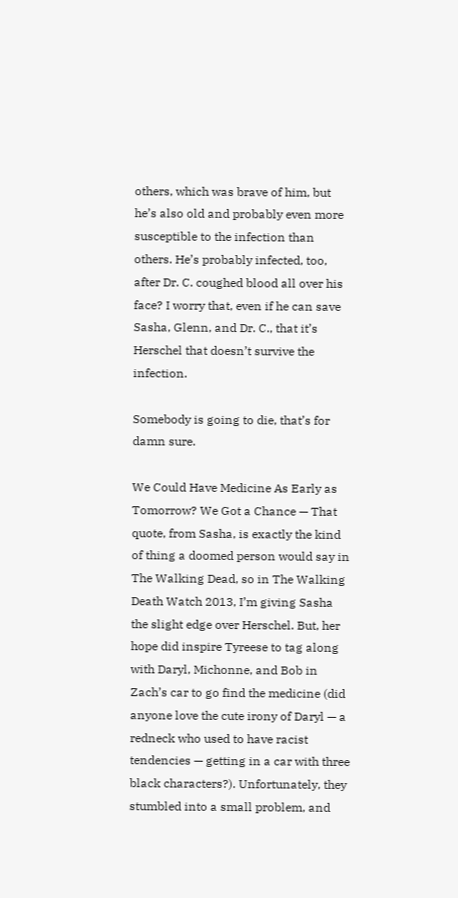others, which was brave of him, but he’s also old and probably even more susceptible to the infection than others. He’s probably infected, too, after Dr. C. coughed blood all over his face? I worry that, even if he can save Sasha, Glenn, and Dr. C., that it’s Herschel that doesn’t survive the infection.

Somebody is going to die, that’s for damn sure.

We Could Have Medicine As Early as Tomorrow? We Got a Chance — That quote, from Sasha, is exactly the kind of thing a doomed person would say in The Walking Dead, so in The Walking Death Watch 2013, I’m giving Sasha the slight edge over Herschel. But, her hope did inspire Tyreese to tag along with Daryl, Michonne, and Bob in Zach’s car to go find the medicine (did anyone love the cute irony of Daryl — a redneck who used to have racist tendencies — getting in a car with three black characters?). Unfortunately, they stumbled into a small problem, and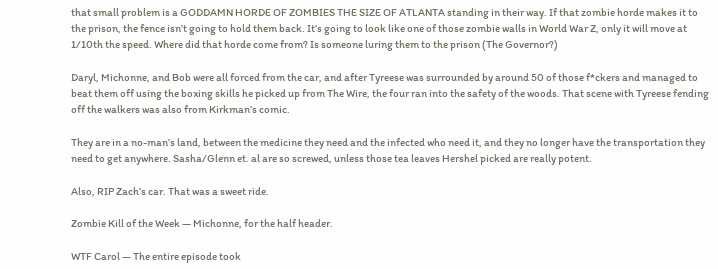that small problem is a GODDAMN HORDE OF ZOMBIES THE SIZE OF ATLANTA standing in their way. If that zombie horde makes it to the prison, the fence isn’t going to hold them back. It’s going to look like one of those zombie walls in World War Z, only it will move at 1/10th the speed. Where did that horde come from? Is someone luring them to the prison (The Governor?)

Daryl, Michonne, and Bob were all forced from the car, and after Tyreese was surrounded by around 50 of those f*ckers and managed to beat them off using the boxing skills he picked up from The Wire, the four ran into the safety of the woods. That scene with Tyreese fending off the walkers was also from Kirkman’s comic.

They are in a no-man’s land, between the medicine they need and the infected who need it, and they no longer have the transportation they need to get anywhere. Sasha/Glenn et. al are so screwed, unless those tea leaves Hershel picked are really potent.

Also, RIP Zach’s car. That was a sweet ride.

Zombie Kill of the Week — Michonne, for the half header.

WTF Carol — The entire episode took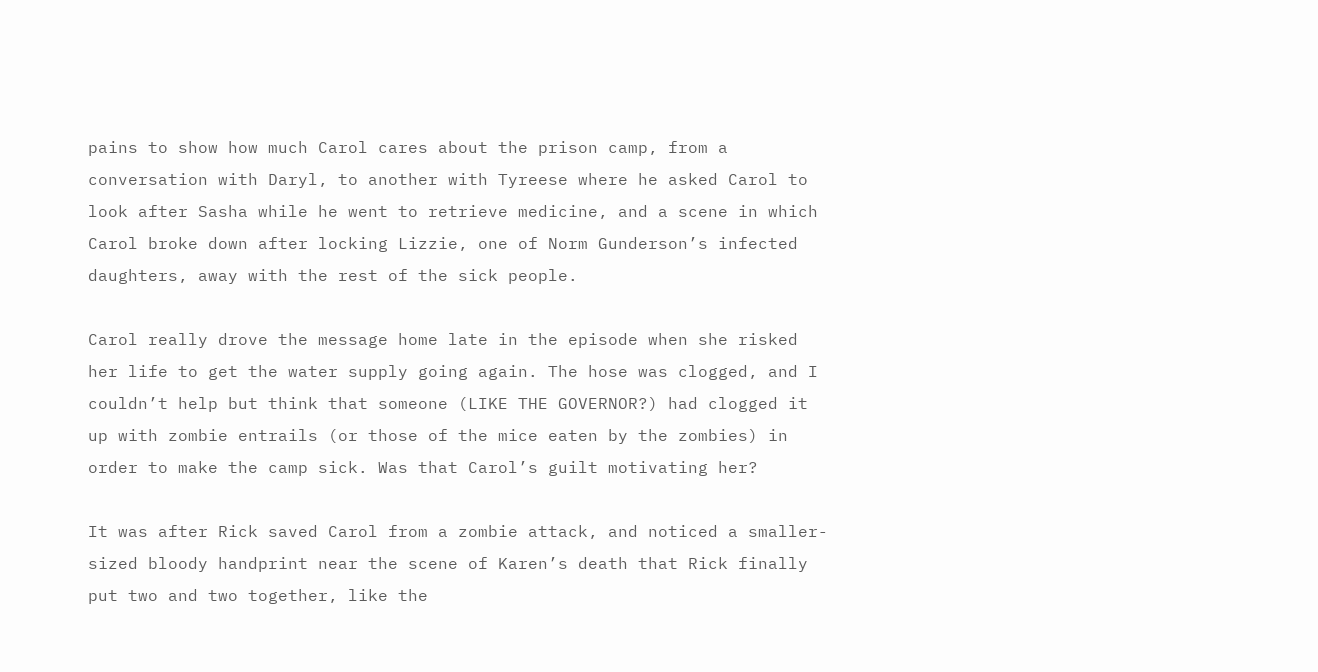pains to show how much Carol cares about the prison camp, from a conversation with Daryl, to another with Tyreese where he asked Carol to look after Sasha while he went to retrieve medicine, and a scene in which Carol broke down after locking Lizzie, one of Norm Gunderson’s infected daughters, away with the rest of the sick people.

Carol really drove the message home late in the episode when she risked her life to get the water supply going again. The hose was clogged, and I couldn’t help but think that someone (LIKE THE GOVERNOR?) had clogged it up with zombie entrails (or those of the mice eaten by the zombies) in order to make the camp sick. Was that Carol’s guilt motivating her?

It was after Rick saved Carol from a zombie attack, and noticed a smaller-sized bloody handprint near the scene of Karen’s death that Rick finally put two and two together, like the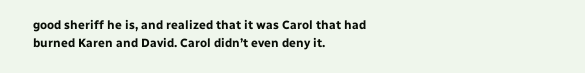good sheriff he is, and realized that it was Carol that had burned Karen and David. Carol didn’t even deny it.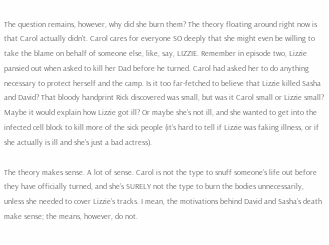The question remains, however, why did she burn them? The theory floating around right now is that Carol actually didn’t. Carol cares for everyone SO deeply that she might even be willing to take the blame on behalf of someone else, like, say, LIZZIE. Remember in episode two, Lizzie pansied out when asked to kill her Dad before he turned. Carol had asked her to do anything necessary to protect herself and the camp. Is it too far-fetched to believe that Lizzie killed Sasha and David? That bloody handprint Rick discovered was small, but was it Carol small or Lizzie small? Maybe it would explain how Lizzie got ill? Or maybe she’s not ill, and she wanted to get into the infected cell block to kill more of the sick people (it’s hard to tell if Lizzie was faking illness, or if she actually is ill and she’s just a bad actress).

The theory makes sense. A lot of sense. Carol is not the type to snuff someone’s life out before they have officially turned, and she’s SURELY not the type to burn the bodies unnecessarily, unless she needed to cover Lizzie’s tracks. I mean, the motivations behind David and Sasha’s death make sense; the means, however, do not.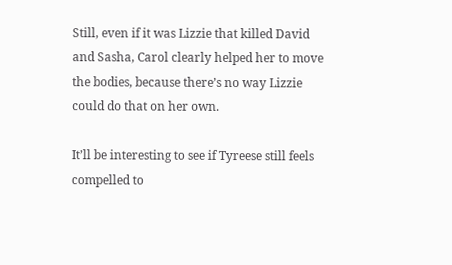Still, even if it was Lizzie that killed David and Sasha, Carol clearly helped her to move the bodies, because there’s no way Lizzie could do that on her own.

It’ll be interesting to see if Tyreese still feels compelled to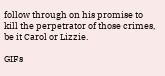follow through on his promise to kill the perpetrator of those crimes, be it Carol or Lizzie.

GIFs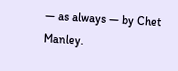— as always — by Chet Manley.